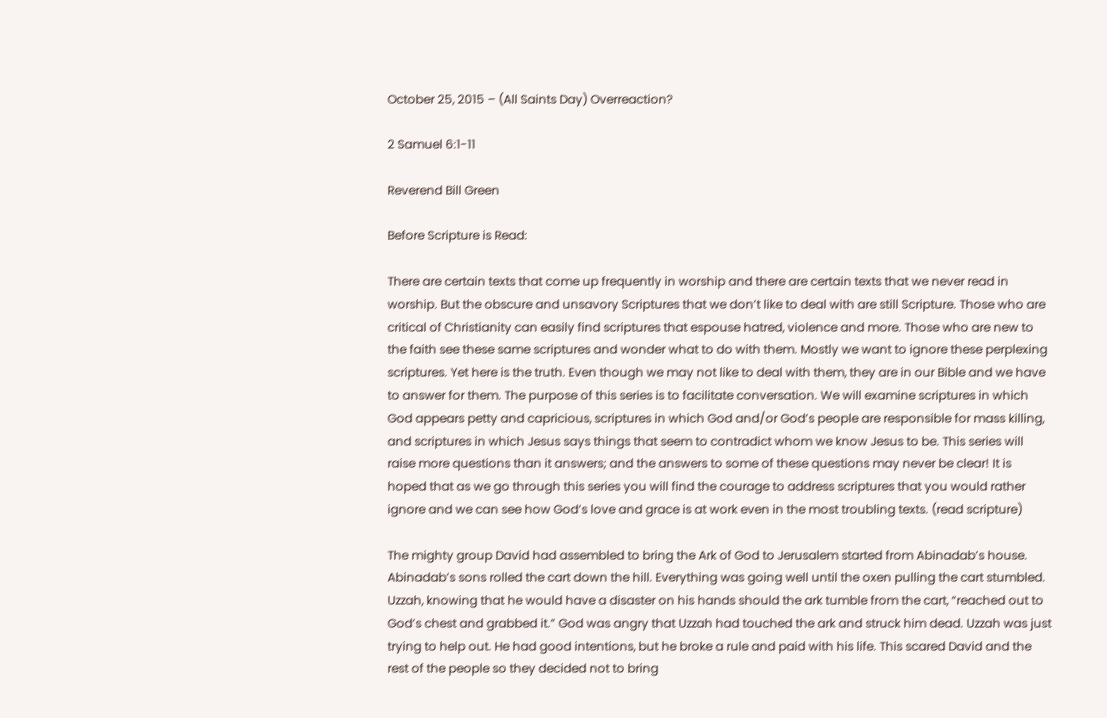October 25, 2015 – (All Saints Day) Overreaction?

2 Samuel 6:1-11

Reverend Bill Green

Before Scripture is Read:

There are certain texts that come up frequently in worship and there are certain texts that we never read in worship. But the obscure and unsavory Scriptures that we don’t like to deal with are still Scripture. Those who are critical of Christianity can easily find scriptures that espouse hatred, violence and more. Those who are new to the faith see these same scriptures and wonder what to do with them. Mostly we want to ignore these perplexing scriptures. Yet here is the truth. Even though we may not like to deal with them, they are in our Bible and we have to answer for them. The purpose of this series is to facilitate conversation. We will examine scriptures in which God appears petty and capricious, scriptures in which God and/or God’s people are responsible for mass killing, and scriptures in which Jesus says things that seem to contradict whom we know Jesus to be. This series will raise more questions than it answers; and the answers to some of these questions may never be clear! It is hoped that as we go through this series you will find the courage to address scriptures that you would rather ignore and we can see how God’s love and grace is at work even in the most troubling texts. (read scripture)

The mighty group David had assembled to bring the Ark of God to Jerusalem started from Abinadab’s house. Abinadab’s sons rolled the cart down the hill. Everything was going well until the oxen pulling the cart stumbled. Uzzah, knowing that he would have a disaster on his hands should the ark tumble from the cart, “reached out to God’s chest and grabbed it.” God was angry that Uzzah had touched the ark and struck him dead. Uzzah was just trying to help out. He had good intentions, but he broke a rule and paid with his life. This scared David and the rest of the people so they decided not to bring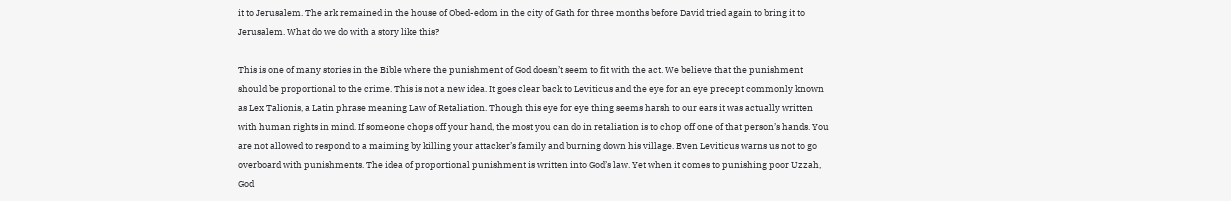it to Jerusalem. The ark remained in the house of Obed-edom in the city of Gath for three months before David tried again to bring it to Jerusalem. What do we do with a story like this?

This is one of many stories in the Bible where the punishment of God doesn’t seem to fit with the act. We believe that the punishment should be proportional to the crime. This is not a new idea. It goes clear back to Leviticus and the eye for an eye precept commonly known as Lex Talionis, a Latin phrase meaning Law of Retaliation. Though this eye for eye thing seems harsh to our ears it was actually written with human rights in mind. If someone chops off your hand, the most you can do in retaliation is to chop off one of that person’s hands. You are not allowed to respond to a maiming by killing your attacker’s family and burning down his village. Even Leviticus warns us not to go overboard with punishments. The idea of proportional punishment is written into God’s law. Yet when it comes to punishing poor Uzzah, God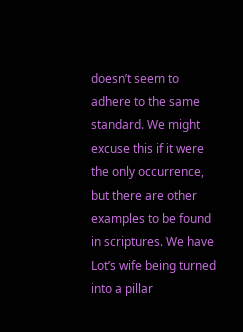doesn’t seem to adhere to the same standard. We might excuse this if it were the only occurrence, but there are other examples to be found in scriptures. We have Lot’s wife being turned into a pillar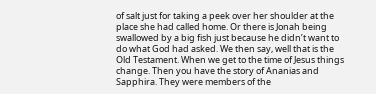of salt just for taking a peek over her shoulder at the place she had called home. Or there is Jonah being swallowed by a big fish just because he didn’t want to do what God had asked. We then say, well that is the Old Testament. When we get to the time of Jesus things change. Then you have the story of Ananias and Sapphira. They were members of the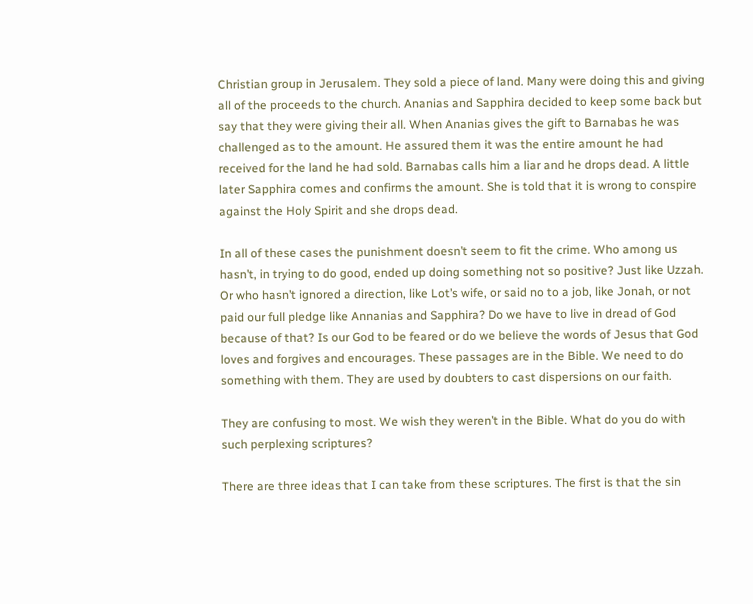Christian group in Jerusalem. They sold a piece of land. Many were doing this and giving all of the proceeds to the church. Ananias and Sapphira decided to keep some back but say that they were giving their all. When Ananias gives the gift to Barnabas he was challenged as to the amount. He assured them it was the entire amount he had received for the land he had sold. Barnabas calls him a liar and he drops dead. A little later Sapphira comes and confirms the amount. She is told that it is wrong to conspire against the Holy Spirit and she drops dead.

In all of these cases the punishment doesn’t seem to fit the crime. Who among us hasn’t, in trying to do good, ended up doing something not so positive? Just like Uzzah. Or who hasn’t ignored a direction, like Lot’s wife, or said no to a job, like Jonah, or not paid our full pledge like Annanias and Sapphira? Do we have to live in dread of God because of that? Is our God to be feared or do we believe the words of Jesus that God loves and forgives and encourages. These passages are in the Bible. We need to do something with them. They are used by doubters to cast dispersions on our faith.

They are confusing to most. We wish they weren’t in the Bible. What do you do with such perplexing scriptures?

There are three ideas that I can take from these scriptures. The first is that the sin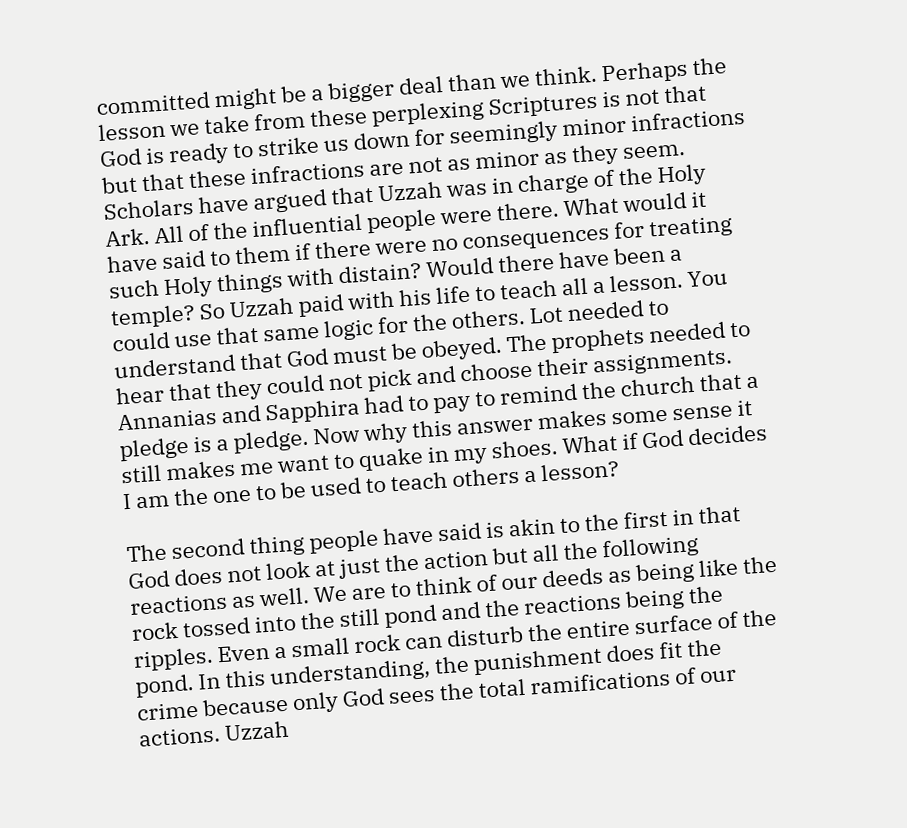committed might be a bigger deal than we think. Perhaps the lesson we take from these perplexing Scriptures is not that God is ready to strike us down for seemingly minor infractions but that these infractions are not as minor as they seem. Scholars have argued that Uzzah was in charge of the Holy Ark. All of the influential people were there. What would it have said to them if there were no consequences for treating such Holy things with distain? Would there have been a temple? So Uzzah paid with his life to teach all a lesson. You could use that same logic for the others. Lot needed to understand that God must be obeyed. The prophets needed to hear that they could not pick and choose their assignments. Annanias and Sapphira had to pay to remind the church that a pledge is a pledge. Now why this answer makes some sense it still makes me want to quake in my shoes. What if God decides I am the one to be used to teach others a lesson?

The second thing people have said is akin to the first in that God does not look at just the action but all the following reactions as well. We are to think of our deeds as being like the rock tossed into the still pond and the reactions being the ripples. Even a small rock can disturb the entire surface of the pond. In this understanding, the punishment does fit the crime because only God sees the total ramifications of our actions. Uzzah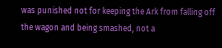was punished not for keeping the Ark from falling off the wagon and being smashed, not a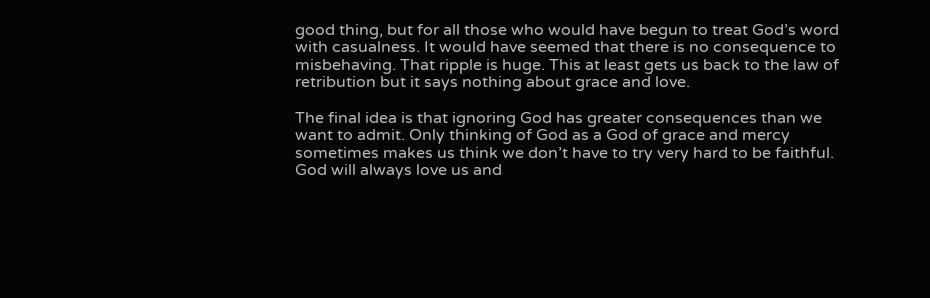good thing, but for all those who would have begun to treat God’s word with casualness. It would have seemed that there is no consequence to misbehaving. That ripple is huge. This at least gets us back to the law of retribution but it says nothing about grace and love.

The final idea is that ignoring God has greater consequences than we want to admit. Only thinking of God as a God of grace and mercy sometimes makes us think we don’t have to try very hard to be faithful. God will always love us and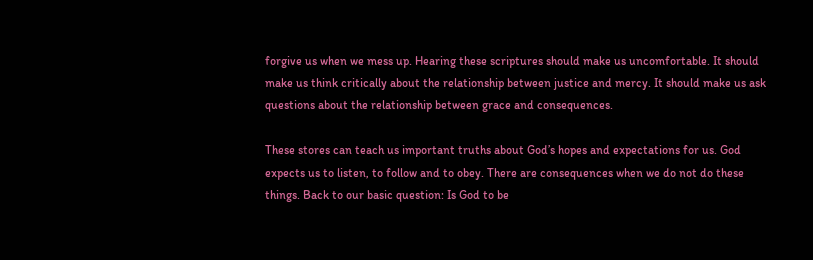forgive us when we mess up. Hearing these scriptures should make us uncomfortable. It should make us think critically about the relationship between justice and mercy. It should make us ask questions about the relationship between grace and consequences.

These stores can teach us important truths about God’s hopes and expectations for us. God expects us to listen, to follow and to obey. There are consequences when we do not do these things. Back to our basic question: Is God to be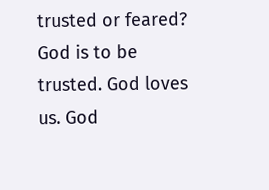trusted or feared? God is to be trusted. God loves us. God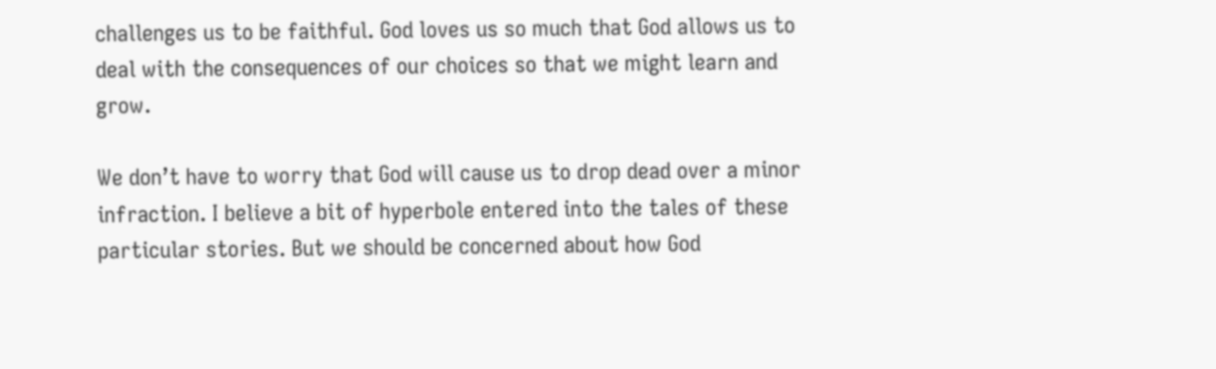challenges us to be faithful. God loves us so much that God allows us to deal with the consequences of our choices so that we might learn and grow.

We don’t have to worry that God will cause us to drop dead over a minor infraction. I believe a bit of hyperbole entered into the tales of these particular stories. But we should be concerned about how God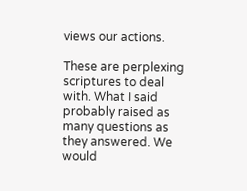views our actions.

These are perplexing scriptures to deal with. What I said probably raised as many questions as they answered. We would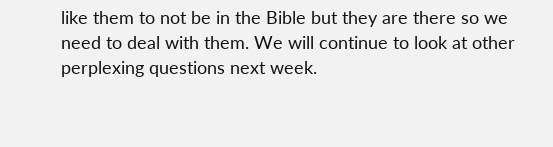like them to not be in the Bible but they are there so we need to deal with them. We will continue to look at other perplexing questions next week.